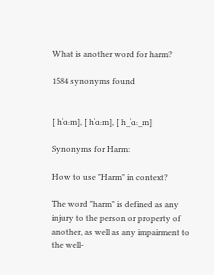What is another word for harm?

1584 synonyms found


[ hˈɑːm], [ hˈɑːm], [ h_ˈɑː_m]

Synonyms for Harm:

How to use "Harm" in context?

The word "harm" is defined as any injury to the person or property of another, as well as any impairment to the well-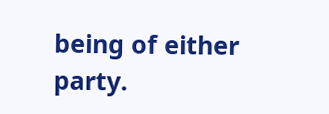being of either party.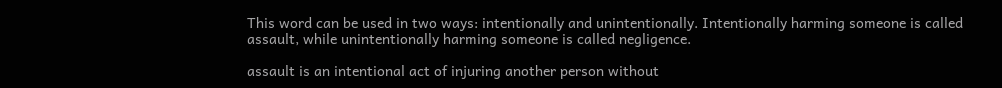This word can be used in two ways: intentionally and unintentionally. Intentionally harming someone is called assault, while unintentionally harming someone is called negligence.

assault is an intentional act of injuring another person without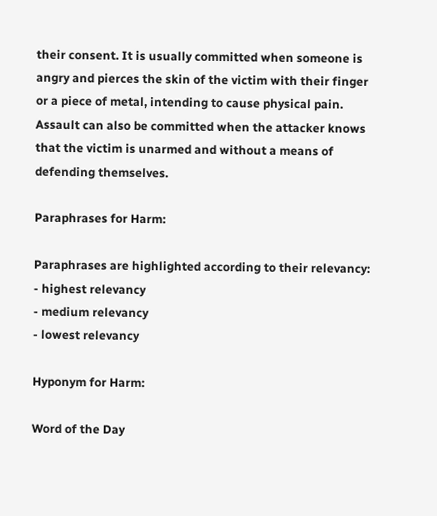their consent. It is usually committed when someone is angry and pierces the skin of the victim with their finger or a piece of metal, intending to cause physical pain. Assault can also be committed when the attacker knows that the victim is unarmed and without a means of defending themselves.

Paraphrases for Harm:

Paraphrases are highlighted according to their relevancy:
- highest relevancy
- medium relevancy
- lowest relevancy

Hyponym for Harm:

Word of the Day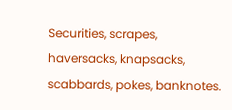Securities, scrapes, haversacks, knapsacks, scabbards, pokes, banknotes.